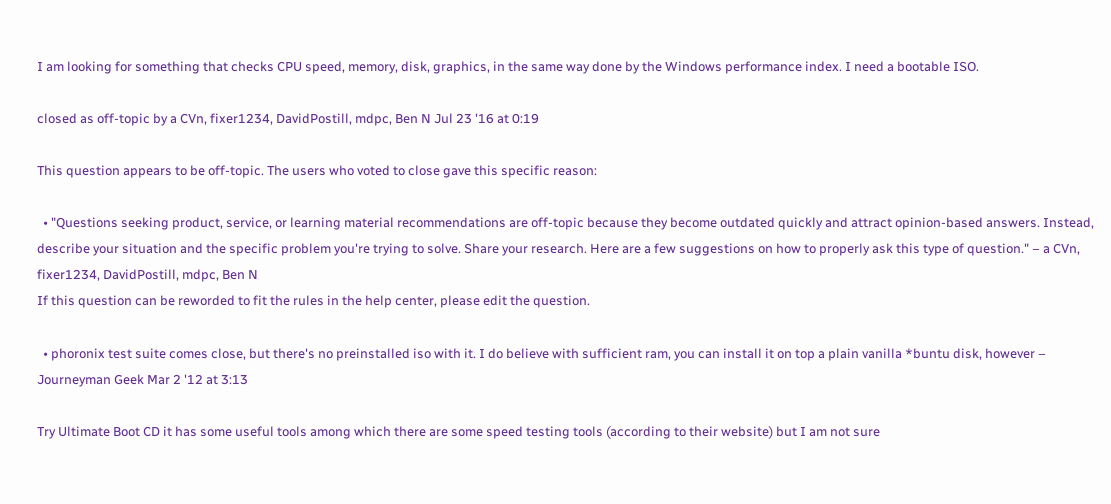I am looking for something that checks CPU speed, memory, disk, graphics, in the same way done by the Windows performance index. I need a bootable ISO.

closed as off-topic by a CVn, fixer1234, DavidPostill, mdpc, Ben N Jul 23 '16 at 0:19

This question appears to be off-topic. The users who voted to close gave this specific reason:

  • "Questions seeking product, service, or learning material recommendations are off-topic because they become outdated quickly and attract opinion-based answers. Instead, describe your situation and the specific problem you're trying to solve. Share your research. Here are a few suggestions on how to properly ask this type of question." – a CVn, fixer1234, DavidPostill, mdpc, Ben N
If this question can be reworded to fit the rules in the help center, please edit the question.

  • phoronix test suite comes close, but there's no preinstalled iso with it. I do believe with sufficient ram, you can install it on top a plain vanilla *buntu disk, however – Journeyman Geek Mar 2 '12 at 3:13

Try Ultimate Boot CD it has some useful tools among which there are some speed testing tools (according to their website) but I am not sure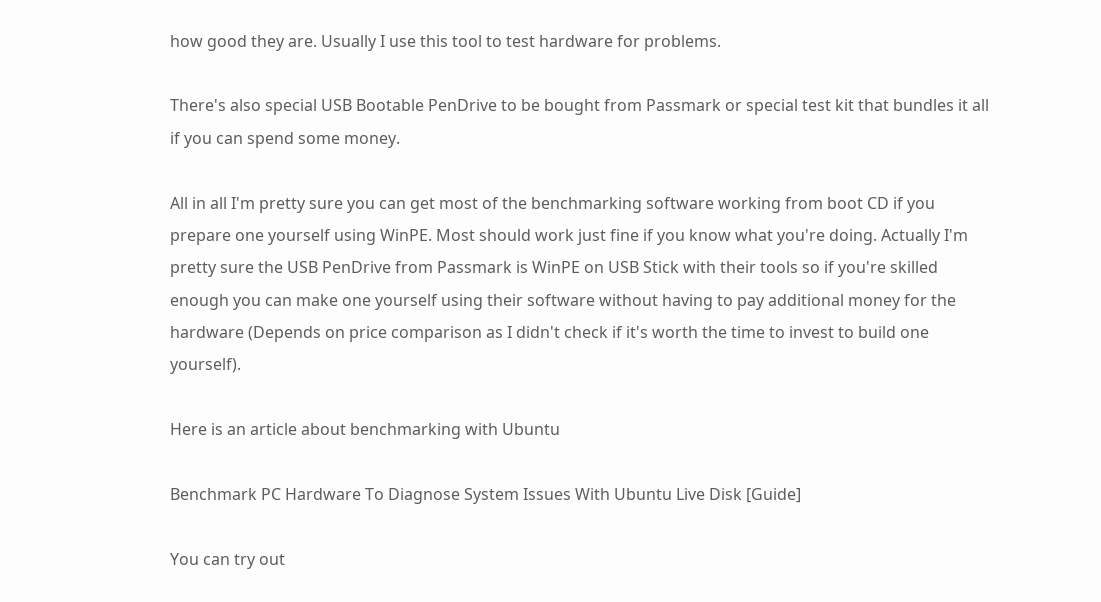how good they are. Usually I use this tool to test hardware for problems.

There's also special USB Bootable PenDrive to be bought from Passmark or special test kit that bundles it all if you can spend some money.

All in all I'm pretty sure you can get most of the benchmarking software working from boot CD if you prepare one yourself using WinPE. Most should work just fine if you know what you're doing. Actually I'm pretty sure the USB PenDrive from Passmark is WinPE on USB Stick with their tools so if you're skilled enough you can make one yourself using their software without having to pay additional money for the hardware (Depends on price comparison as I didn't check if it's worth the time to invest to build one yourself).

Here is an article about benchmarking with Ubuntu

Benchmark PC Hardware To Diagnose System Issues With Ubuntu Live Disk [Guide]

You can try out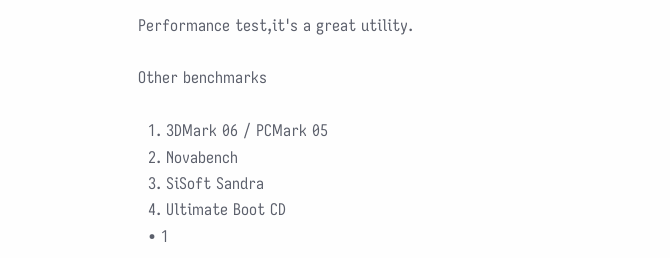Performance test,it's a great utility.

Other benchmarks

  1. 3DMark 06 / PCMark 05
  2. Novabench
  3. SiSoft Sandra
  4. Ultimate Boot CD
  • 1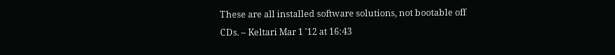These are all installed software solutions, not bootable off CDs. – Keltari Mar 1 '12 at 16:43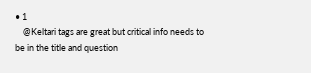• 1
    @Keltari tags are great but critical info needs to be in the title and question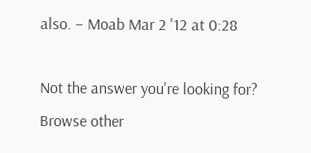also. – Moab Mar 2 '12 at 0:28

Not the answer you're looking for? Browse other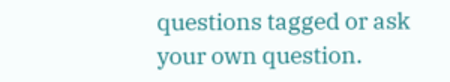questions tagged or ask your own question.